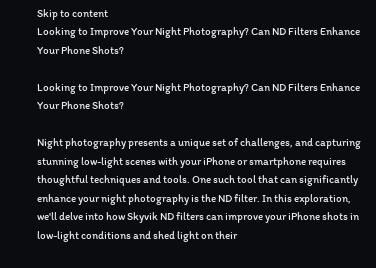Skip to content
Looking to Improve Your Night Photography? Can ND Filters Enhance Your Phone Shots?

Looking to Improve Your Night Photography? Can ND Filters Enhance Your Phone Shots?

Night photography presents a unique set of challenges, and capturing stunning low-light scenes with your iPhone or smartphone requires thoughtful techniques and tools. One such tool that can significantly enhance your night photography is the ND filter. In this exploration, we'll delve into how Skyvik ND filters can improve your iPhone shots in low-light conditions and shed light on their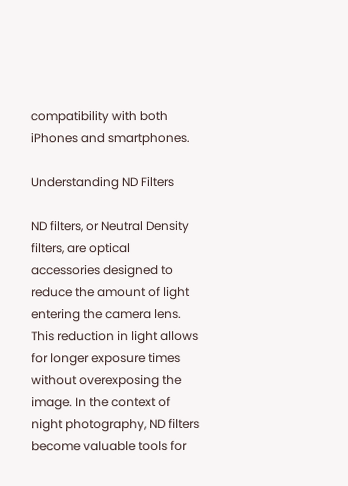compatibility with both iPhones and smartphones.

Understanding ND Filters

ND filters, or Neutral Density filters, are optical accessories designed to reduce the amount of light entering the camera lens. This reduction in light allows for longer exposure times without overexposing the image. In the context of night photography, ND filters become valuable tools for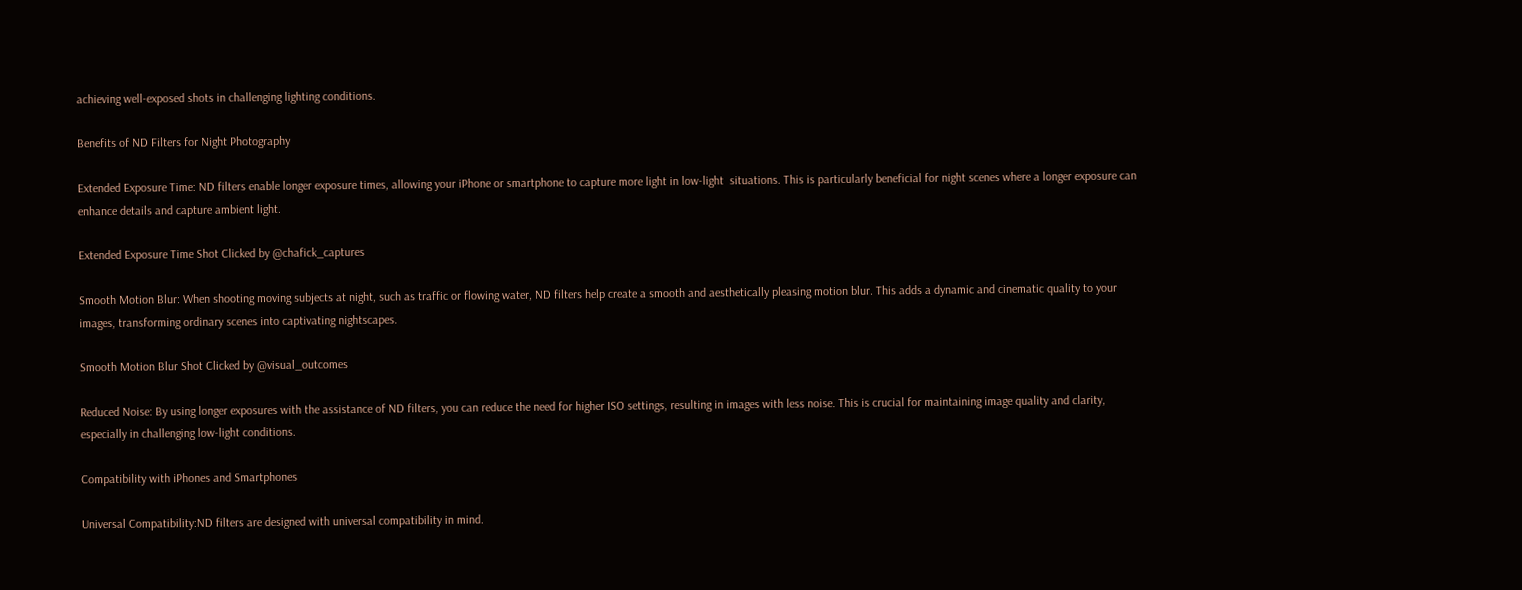achieving well-exposed shots in challenging lighting conditions.

Benefits of ND Filters for Night Photography

Extended Exposure Time: ND filters enable longer exposure times, allowing your iPhone or smartphone to capture more light in low-light  situations. This is particularly beneficial for night scenes where a longer exposure can enhance details and capture ambient light.

Extended Exposure Time Shot Clicked by @chafick_captures

Smooth Motion Blur: When shooting moving subjects at night, such as traffic or flowing water, ND filters help create a smooth and aesthetically pleasing motion blur. This adds a dynamic and cinematic quality to your images, transforming ordinary scenes into captivating nightscapes.

Smooth Motion Blur Shot Clicked by @visual_outcomes

Reduced Noise: By using longer exposures with the assistance of ND filters, you can reduce the need for higher ISO settings, resulting in images with less noise. This is crucial for maintaining image quality and clarity, especially in challenging low-light conditions.

Compatibility with iPhones and Smartphones

Universal Compatibility:ND filters are designed with universal compatibility in mind.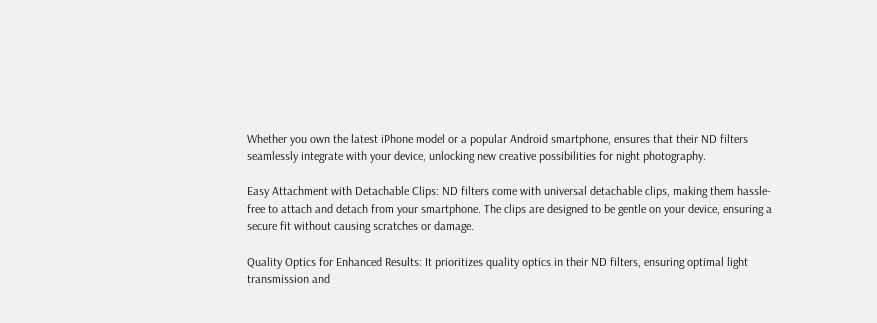Whether you own the latest iPhone model or a popular Android smartphone, ensures that their ND filters seamlessly integrate with your device, unlocking new creative possibilities for night photography.

Easy Attachment with Detachable Clips: ND filters come with universal detachable clips, making them hassle-free to attach and detach from your smartphone. The clips are designed to be gentle on your device, ensuring a secure fit without causing scratches or damage.

Quality Optics for Enhanced Results: It prioritizes quality optics in their ND filters, ensuring optimal light transmission and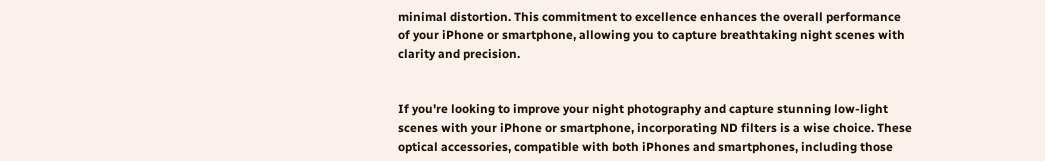minimal distortion. This commitment to excellence enhances the overall performance of your iPhone or smartphone, allowing you to capture breathtaking night scenes with clarity and precision.


If you're looking to improve your night photography and capture stunning low-light scenes with your iPhone or smartphone, incorporating ND filters is a wise choice. These optical accessories, compatible with both iPhones and smartphones, including those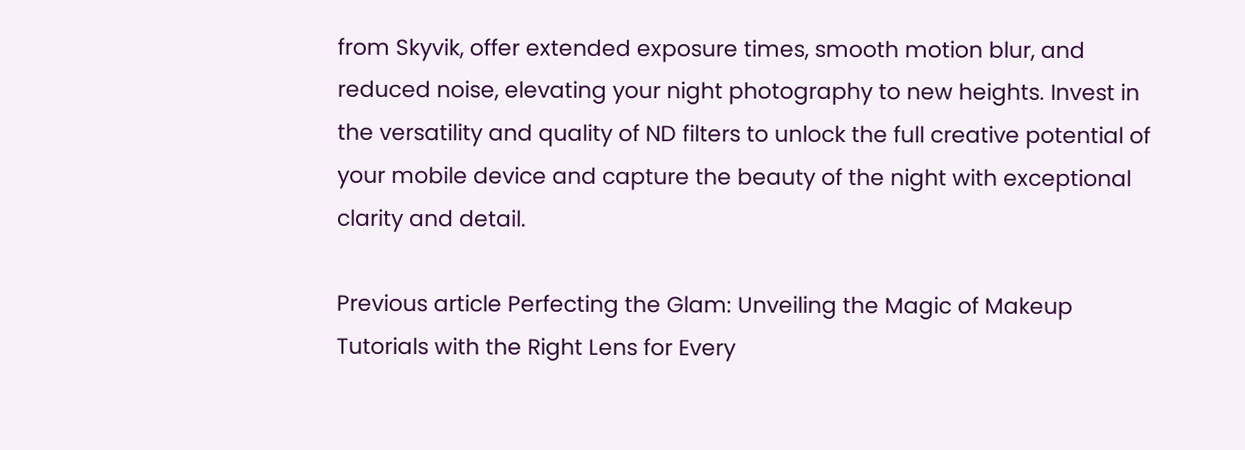from Skyvik, offer extended exposure times, smooth motion blur, and reduced noise, elevating your night photography to new heights. Invest in the versatility and quality of ND filters to unlock the full creative potential of your mobile device and capture the beauty of the night with exceptional clarity and detail.

Previous article Perfecting the Glam: Unveiling the Magic of Makeup Tutorials with the Right Lens for Every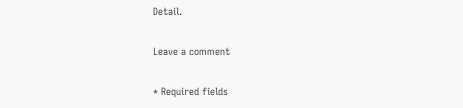Detail.

Leave a comment

* Required fields